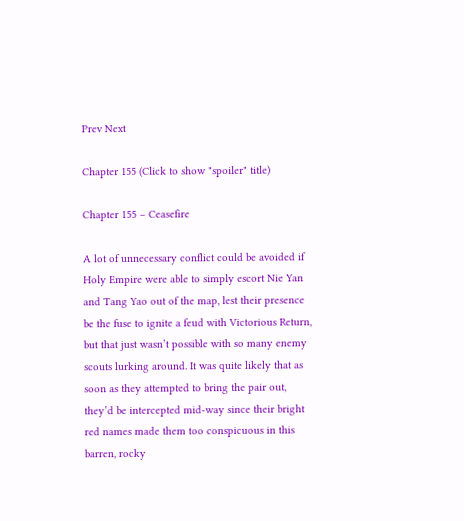Prev Next

Chapter 155 (Click to show "spoiler" title)

Chapter 155 – Ceasefire

A lot of unnecessary conflict could be avoided if Holy Empire were able to simply escort Nie Yan and Tang Yao out of the map, lest their presence be the fuse to ignite a feud with Victorious Return, but that just wasn’t possible with so many enemy scouts lurking around. It was quite likely that as soon as they attempted to bring the pair out, they’d be intercepted mid-way since their bright red names made them too conspicuous in this barren, rocky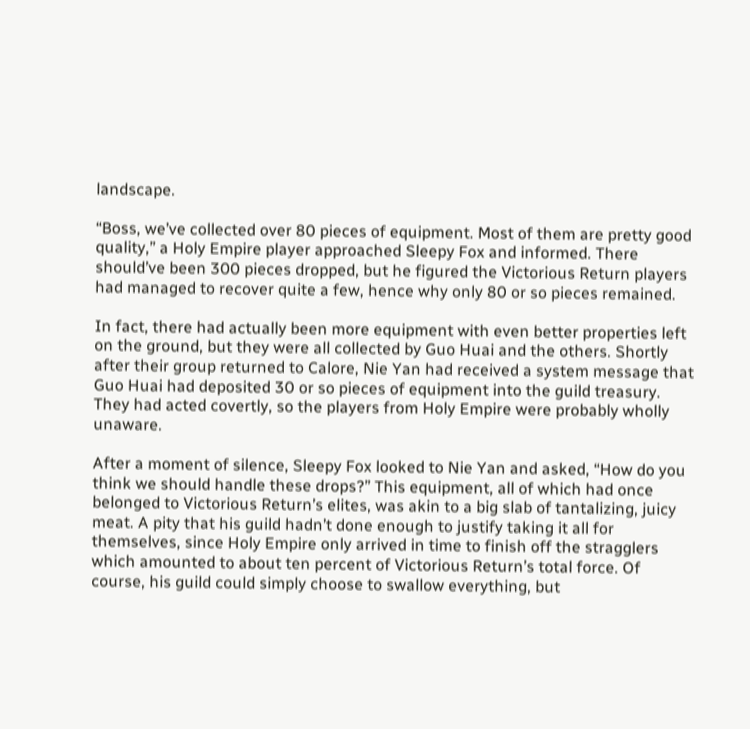landscape.

“Boss, we’ve collected over 80 pieces of equipment. Most of them are pretty good quality,” a Holy Empire player approached Sleepy Fox and informed. There should’ve been 300 pieces dropped, but he figured the Victorious Return players had managed to recover quite a few, hence why only 80 or so pieces remained.

In fact, there had actually been more equipment with even better properties left on the ground, but they were all collected by Guo Huai and the others. Shortly after their group returned to Calore, Nie Yan had received a system message that Guo Huai had deposited 30 or so pieces of equipment into the guild treasury. They had acted covertly, so the players from Holy Empire were probably wholly unaware.

After a moment of silence, Sleepy Fox looked to Nie Yan and asked, “How do you think we should handle these drops?” This equipment, all of which had once belonged to Victorious Return’s elites, was akin to a big slab of tantalizing, juicy meat. A pity that his guild hadn’t done enough to justify taking it all for themselves, since Holy Empire only arrived in time to finish off the stragglers which amounted to about ten percent of Victorious Return’s total force. Of course, his guild could simply choose to swallow everything, but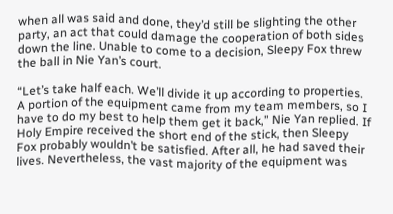when all was said and done, they’d still be slighting the other party, an act that could damage the cooperation of both sides down the line. Unable to come to a decision, Sleepy Fox threw the ball in Nie Yan’s court.

“Let’s take half each. We’ll divide it up according to properties. A portion of the equipment came from my team members, so I have to do my best to help them get it back,” Nie Yan replied. If Holy Empire received the short end of the stick, then Sleepy Fox probably wouldn’t be satisfied. After all, he had saved their lives. Nevertheless, the vast majority of the equipment was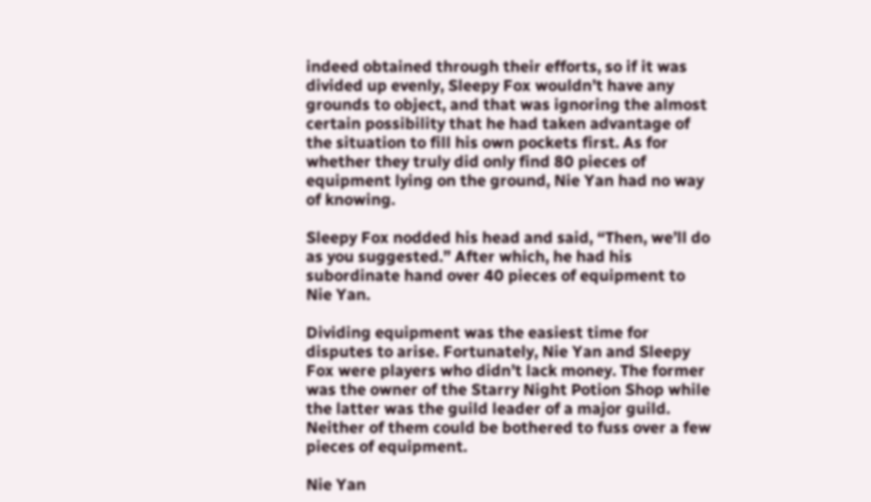indeed obtained through their efforts, so if it was divided up evenly, Sleepy Fox wouldn’t have any grounds to object, and that was ignoring the almost certain possibility that he had taken advantage of the situation to fill his own pockets first. As for whether they truly did only find 80 pieces of equipment lying on the ground, Nie Yan had no way of knowing.

Sleepy Fox nodded his head and said, “Then, we’ll do as you suggested.” After which, he had his subordinate hand over 40 pieces of equipment to Nie Yan.

Dividing equipment was the easiest time for disputes to arise. Fortunately, Nie Yan and Sleepy Fox were players who didn’t lack money. The former was the owner of the Starry Night Potion Shop while the latter was the guild leader of a major guild. Neither of them could be bothered to fuss over a few pieces of equipment.

Nie Yan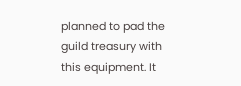planned to pad the guild treasury with this equipment. It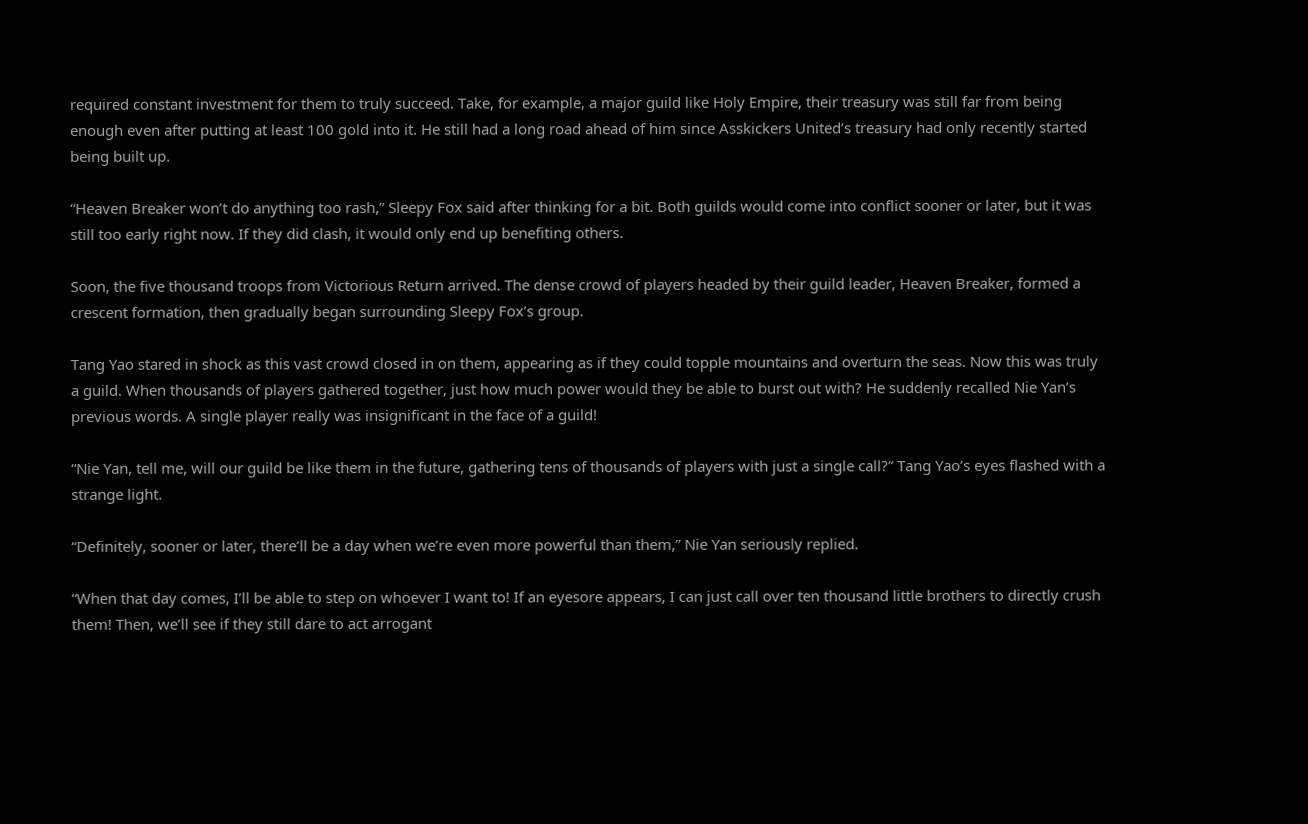required constant investment for them to truly succeed. Take, for example, a major guild like Holy Empire, their treasury was still far from being enough even after putting at least 100 gold into it. He still had a long road ahead of him since Asskickers United’s treasury had only recently started being built up.

“Heaven Breaker won’t do anything too rash,” Sleepy Fox said after thinking for a bit. Both guilds would come into conflict sooner or later, but it was still too early right now. If they did clash, it would only end up benefiting others.

Soon, the five thousand troops from Victorious Return arrived. The dense crowd of players headed by their guild leader, Heaven Breaker, formed a crescent formation, then gradually began surrounding Sleepy Fox’s group.

Tang Yao stared in shock as this vast crowd closed in on them, appearing as if they could topple mountains and overturn the seas. Now this was truly a guild. When thousands of players gathered together, just how much power would they be able to burst out with? He suddenly recalled Nie Yan’s previous words. A single player really was insignificant in the face of a guild!

“Nie Yan, tell me, will our guild be like them in the future, gathering tens of thousands of players with just a single call?” Tang Yao’s eyes flashed with a strange light.

“Definitely, sooner or later, there’ll be a day when we’re even more powerful than them,” Nie Yan seriously replied.

“When that day comes, I’ll be able to step on whoever I want to! If an eyesore appears, I can just call over ten thousand little brothers to directly crush them! Then, we’ll see if they still dare to act arrogant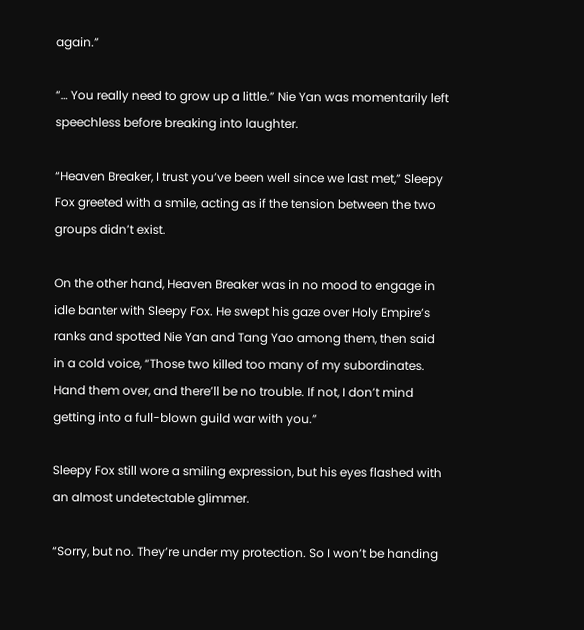again.”

“… You really need to grow up a little.” Nie Yan was momentarily left speechless before breaking into laughter.

“Heaven Breaker, I trust you’ve been well since we last met,” Sleepy Fox greeted with a smile, acting as if the tension between the two groups didn’t exist.

On the other hand, Heaven Breaker was in no mood to engage in idle banter with Sleepy Fox. He swept his gaze over Holy Empire’s ranks and spotted Nie Yan and Tang Yao among them, then said in a cold voice, “Those two killed too many of my subordinates. Hand them over, and there’ll be no trouble. If not, I don’t mind getting into a full-blown guild war with you.”

Sleepy Fox still wore a smiling expression, but his eyes flashed with an almost undetectable glimmer.

“Sorry, but no. They’re under my protection. So I won’t be handing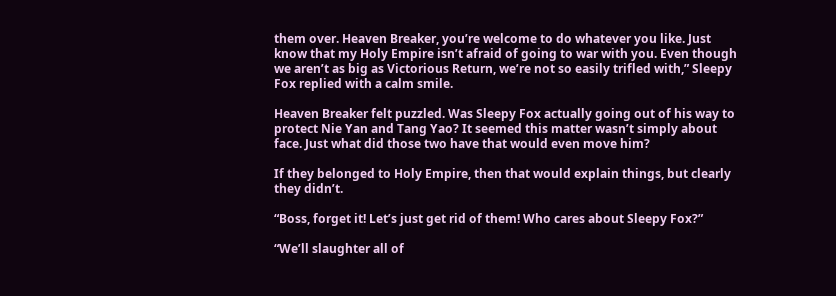them over. Heaven Breaker, you’re welcome to do whatever you like. Just know that my Holy Empire isn’t afraid of going to war with you. Even though we aren’t as big as Victorious Return, we’re not so easily trifled with,” Sleepy Fox replied with a calm smile.

Heaven Breaker felt puzzled. Was Sleepy Fox actually going out of his way to protect Nie Yan and Tang Yao? It seemed this matter wasn’t simply about face. Just what did those two have that would even move him?

If they belonged to Holy Empire, then that would explain things, but clearly they didn’t.

“Boss, forget it! Let’s just get rid of them! Who cares about Sleepy Fox?”

“We’ll slaughter all of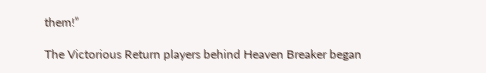them!”

The Victorious Return players behind Heaven Breaker began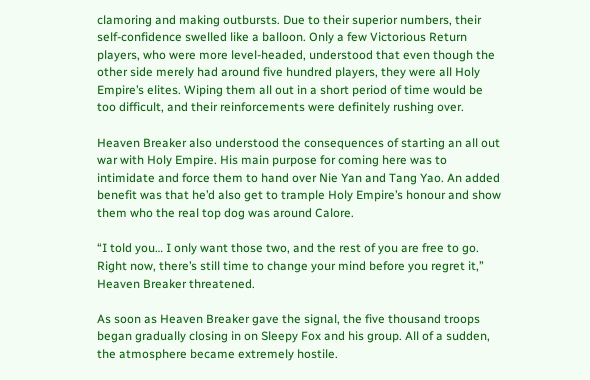clamoring and making outbursts. Due to their superior numbers, their self-confidence swelled like a balloon. Only a few Victorious Return players, who were more level-headed, understood that even though the other side merely had around five hundred players, they were all Holy Empire’s elites. Wiping them all out in a short period of time would be too difficult, and their reinforcements were definitely rushing over.

Heaven Breaker also understood the consequences of starting an all out war with Holy Empire. His main purpose for coming here was to intimidate and force them to hand over Nie Yan and Tang Yao. An added benefit was that he’d also get to trample Holy Empire’s honour and show them who the real top dog was around Calore.

“I told you… I only want those two, and the rest of you are free to go. Right now, there’s still time to change your mind before you regret it,” Heaven Breaker threatened.

As soon as Heaven Breaker gave the signal, the five thousand troops began gradually closing in on Sleepy Fox and his group. All of a sudden, the atmosphere became extremely hostile.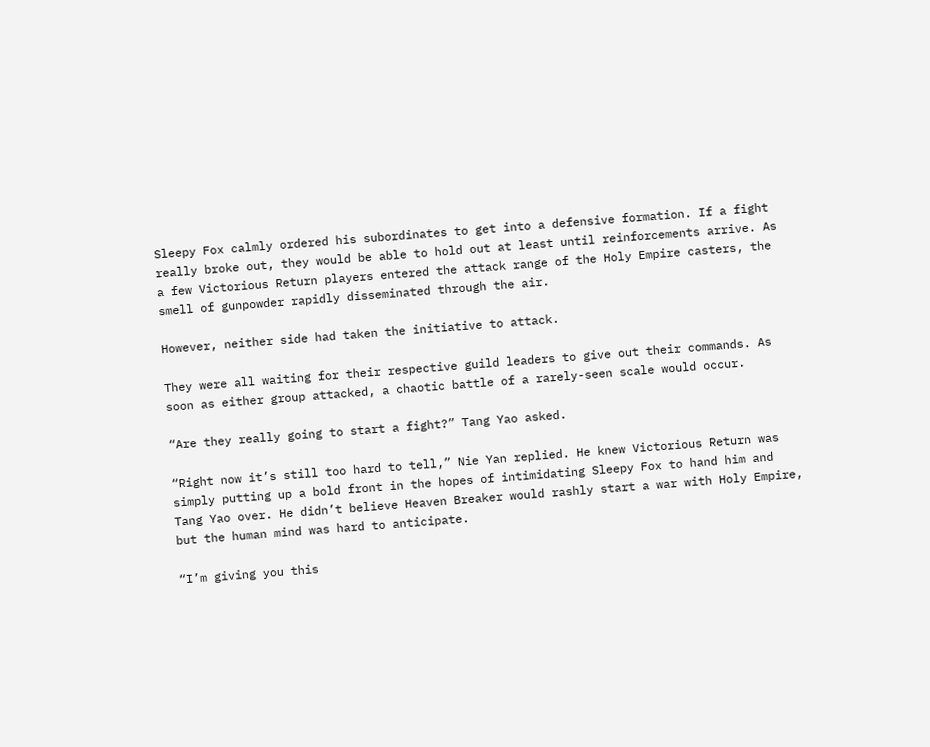Sleepy Fox calmly ordered his subordinates to get into a defensive formation. If a fight really broke out, they would be able to hold out at least until reinforcements arrive. As a few Victorious Return players entered the attack range of the Holy Empire casters, the smell of gunpowder rapidly disseminated through the air.

However, neither side had taken the initiative to attack.

They were all waiting for their respective guild leaders to give out their commands. As soon as either group attacked, a chaotic battle of a rarely-seen scale would occur.

“Are they really going to start a fight?” Tang Yao asked.

“Right now it’s still too hard to tell,” Nie Yan replied. He knew Victorious Return was simply putting up a bold front in the hopes of intimidating Sleepy Fox to hand him and Tang Yao over. He didn’t believe Heaven Breaker would rashly start a war with Holy Empire, but the human mind was hard to anticipate.

“I’m giving you this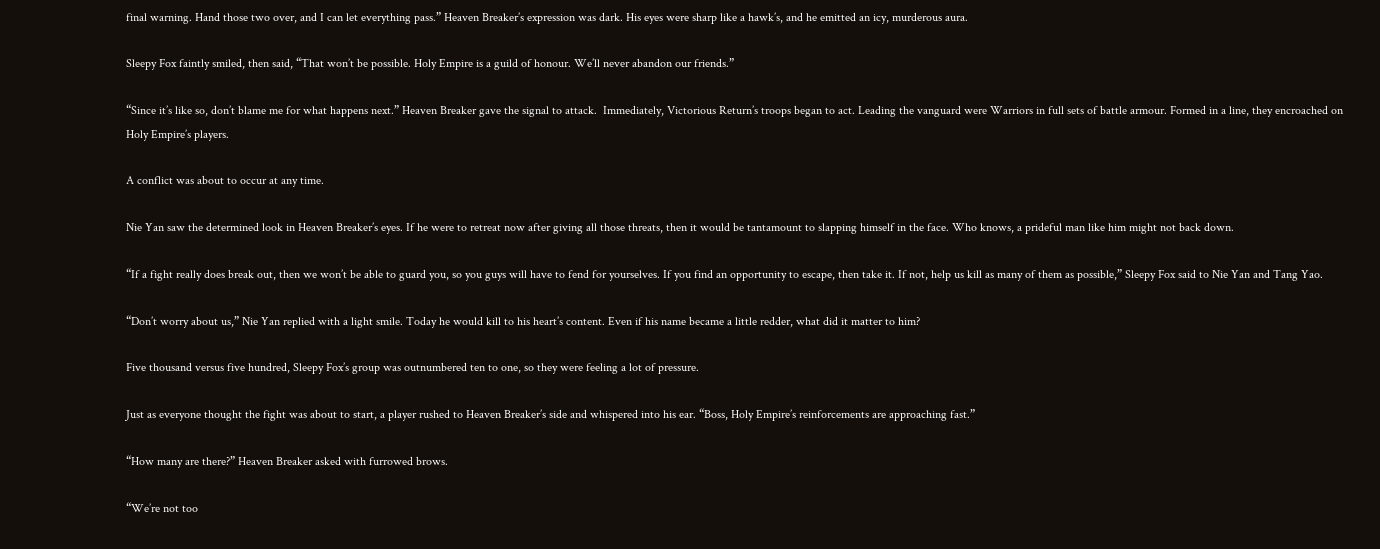final warning. Hand those two over, and I can let everything pass.” Heaven Breaker’s expression was dark. His eyes were sharp like a hawk’s, and he emitted an icy, murderous aura.

Sleepy Fox faintly smiled, then said, “That won’t be possible. Holy Empire is a guild of honour. We’ll never abandon our friends.”

“Since it’s like so, don’t blame me for what happens next.” Heaven Breaker gave the signal to attack.  Immediately, Victorious Return’s troops began to act. Leading the vanguard were Warriors in full sets of battle armour. Formed in a line, they encroached on Holy Empire’s players.

A conflict was about to occur at any time.

Nie Yan saw the determined look in Heaven Breaker’s eyes. If he were to retreat now after giving all those threats, then it would be tantamount to slapping himself in the face. Who knows, a prideful man like him might not back down.

“If a fight really does break out, then we won’t be able to guard you, so you guys will have to fend for yourselves. If you find an opportunity to escape, then take it. If not, help us kill as many of them as possible,” Sleepy Fox said to Nie Yan and Tang Yao.

“Don’t worry about us,” Nie Yan replied with a light smile. Today he would kill to his heart’s content. Even if his name became a little redder, what did it matter to him?

Five thousand versus five hundred, Sleepy Fox’s group was outnumbered ten to one, so they were feeling a lot of pressure.

Just as everyone thought the fight was about to start, a player rushed to Heaven Breaker’s side and whispered into his ear. “Boss, Holy Empire’s reinforcements are approaching fast.”

“How many are there?” Heaven Breaker asked with furrowed brows.

“We’re not too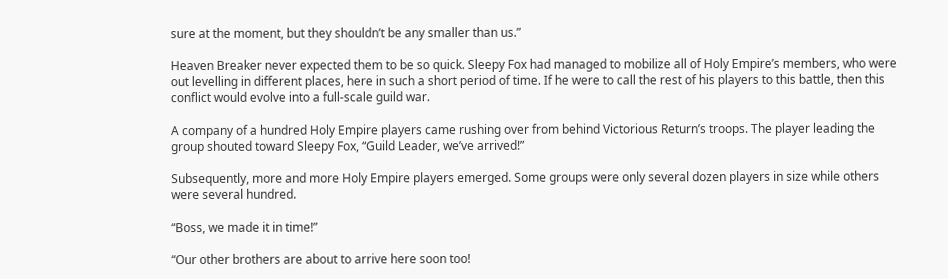sure at the moment, but they shouldn’t be any smaller than us.”

Heaven Breaker never expected them to be so quick. Sleepy Fox had managed to mobilize all of Holy Empire’s members, who were out levelling in different places, here in such a short period of time. If he were to call the rest of his players to this battle, then this conflict would evolve into a full-scale guild war.

A company of a hundred Holy Empire players came rushing over from behind Victorious Return’s troops. The player leading the group shouted toward Sleepy Fox, “Guild Leader, we’ve arrived!”

Subsequently, more and more Holy Empire players emerged. Some groups were only several dozen players in size while others were several hundred.

“Boss, we made it in time!”

“Our other brothers are about to arrive here soon too!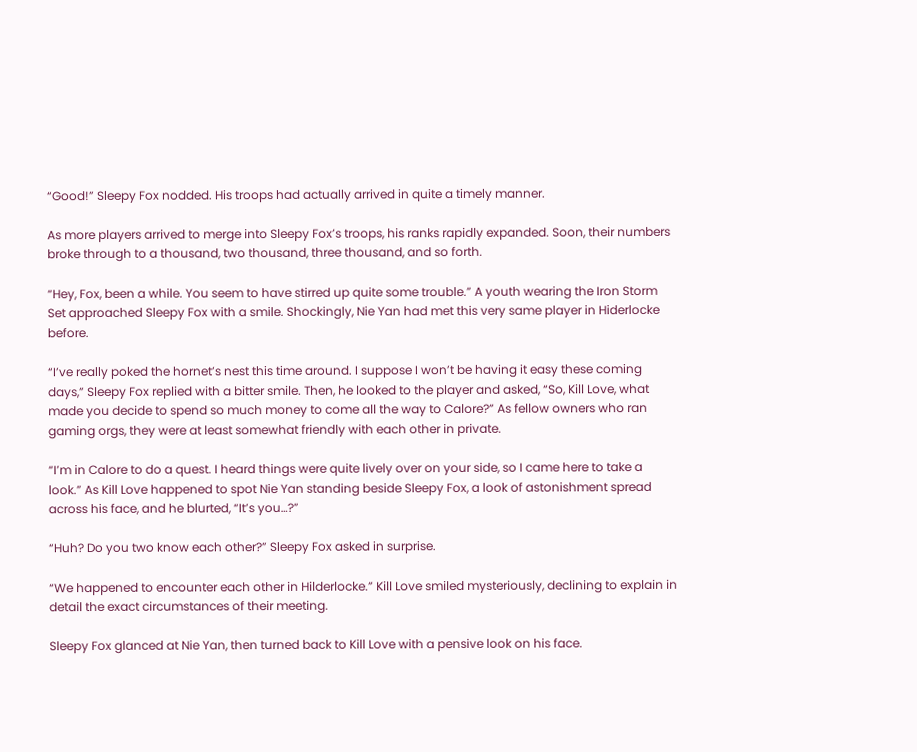“Good!” Sleepy Fox nodded. His troops had actually arrived in quite a timely manner.

As more players arrived to merge into Sleepy Fox’s troops, his ranks rapidly expanded. Soon, their numbers broke through to a thousand, two thousand, three thousand, and so forth.

“Hey, Fox, been a while. You seem to have stirred up quite some trouble.” A youth wearing the Iron Storm Set approached Sleepy Fox with a smile. Shockingly, Nie Yan had met this very same player in Hiderlocke before.

“I’ve really poked the hornet’s nest this time around. I suppose I won’t be having it easy these coming days,” Sleepy Fox replied with a bitter smile. Then, he looked to the player and asked, “So, Kill Love, what made you decide to spend so much money to come all the way to Calore?” As fellow owners who ran gaming orgs, they were at least somewhat friendly with each other in private.

“I’m in Calore to do a quest. I heard things were quite lively over on your side, so I came here to take a look.” As Kill Love happened to spot Nie Yan standing beside Sleepy Fox, a look of astonishment spread across his face, and he blurted, “It’s you…?”

“Huh? Do you two know each other?” Sleepy Fox asked in surprise.

“We happened to encounter each other in Hilderlocke.” Kill Love smiled mysteriously, declining to explain in detail the exact circumstances of their meeting.

Sleepy Fox glanced at Nie Yan, then turned back to Kill Love with a pensive look on his face.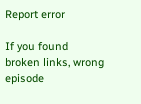Report error

If you found broken links, wrong episode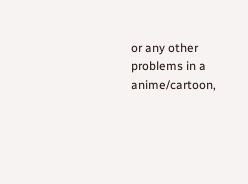or any other problems in a anime/cartoon,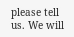please tell us. We will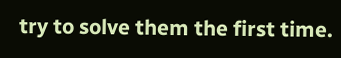try to solve them the first time.